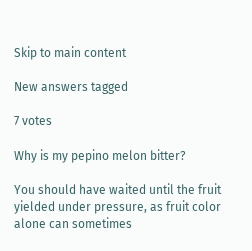Skip to main content

New answers tagged

7 votes

Why is my pepino melon bitter?

You should have waited until the fruit yielded under pressure, as fruit color alone can sometimes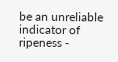be an unreliable indicator of ripeness -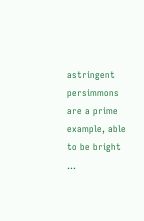astringent persimmons are a prime example, able to be bright ...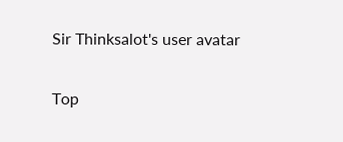Sir Thinksalot's user avatar

Top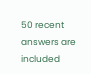50 recent answers are included